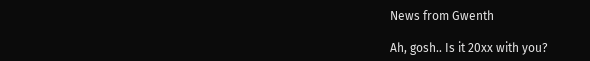News from Gwenth

Ah, gosh.. Is it 20xx with you?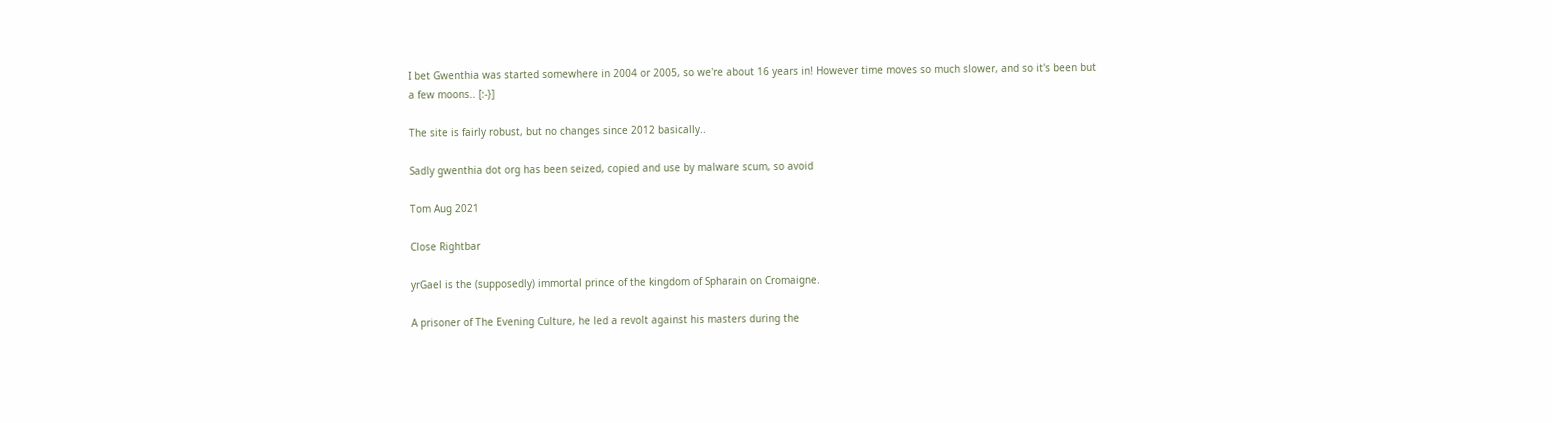I bet Gwenthia was started somewhere in 2004 or 2005, so we're about 16 years in! However time moves so much slower, and so it's been but a few moons.. [:-}]

The site is fairly robust, but no changes since 2012 basically..

Sadly gwenthia dot org has been seized, copied and use by malware scum, so avoid

Tom Aug 2021

Close Rightbar

yrGael is the (supposedly) immortal prince of the kingdom of Spharain on Cromaigne.

A prisoner of The Evening Culture, he led a revolt against his masters during the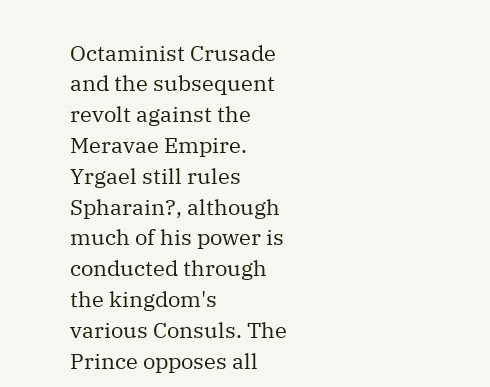Octaminist Crusade and the subsequent revolt against the Meravae Empire. Yrgael still rules Spharain?, although much of his power is conducted through the kingdom's various Consuls. The Prince opposes all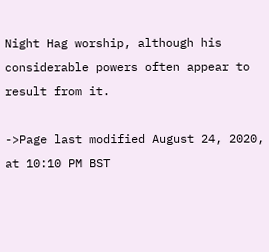Night Hag worship, although his considerable powers often appear to result from it.

->Page last modified August 24, 2020, at 10:10 PM BST